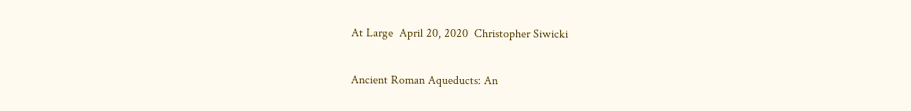At Large  April 20, 2020  Christopher Siwicki

Ancient Roman Aqueducts: An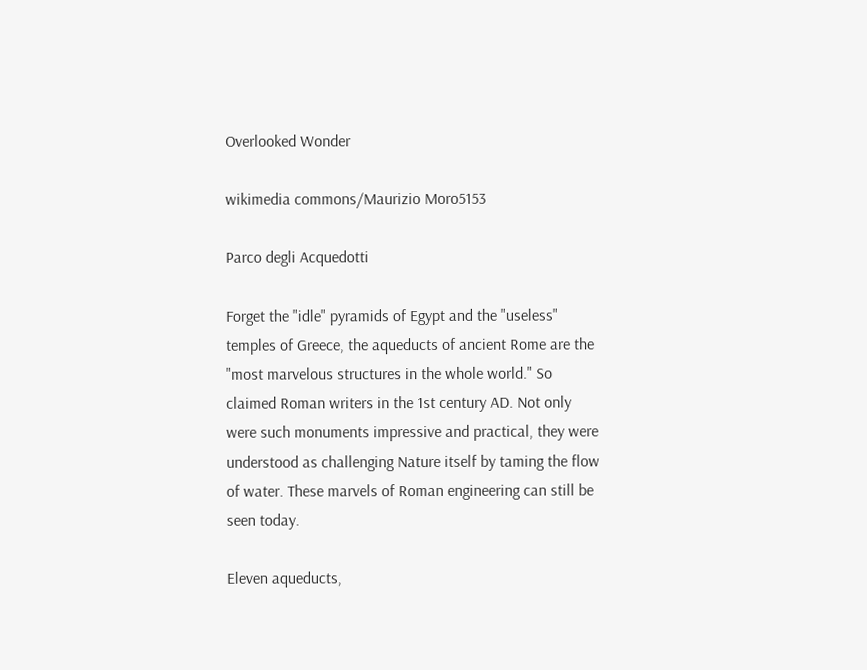Overlooked Wonder

wikimedia commons/Maurizio Moro5153

Parco degli Acquedotti

Forget the "idle" pyramids of Egypt and the "useless" temples of Greece, the aqueducts of ancient Rome are the "most marvelous structures in the whole world." So claimed Roman writers in the 1st century AD. Not only were such monuments impressive and practical, they were understood as challenging Nature itself by taming the flow of water. These marvels of Roman engineering can still be seen today.

Eleven aqueducts,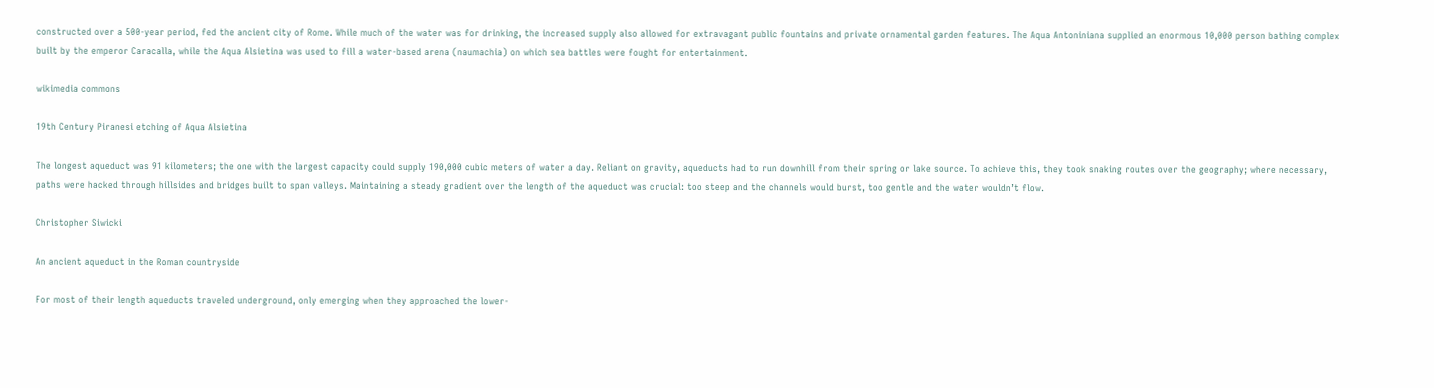constructed over a 500-year period, fed the ancient city of Rome. While much of the water was for drinking, the increased supply also allowed for extravagant public fountains and private ornamental garden features. The Aqua Antoniniana supplied an enormous 10,000 person bathing complex built by the emperor Caracalla, while the Aqua Alsietina was used to fill a water-based arena (naumachia) on which sea battles were fought for entertainment.

wikimedia commons

19th Century Piranesi etching of Aqua Alsietina

The longest aqueduct was 91 kilometers; the one with the largest capacity could supply 190,000 cubic meters of water a day. Reliant on gravity, aqueducts had to run downhill from their spring or lake source. To achieve this, they took snaking routes over the geography; where necessary, paths were hacked through hillsides and bridges built to span valleys. Maintaining a steady gradient over the length of the aqueduct was crucial: too steep and the channels would burst, too gentle and the water wouldn’t flow.

Christopher Siwicki

An ancient aqueduct in the Roman countryside

For most of their length aqueducts traveled underground, only emerging when they approached the lower-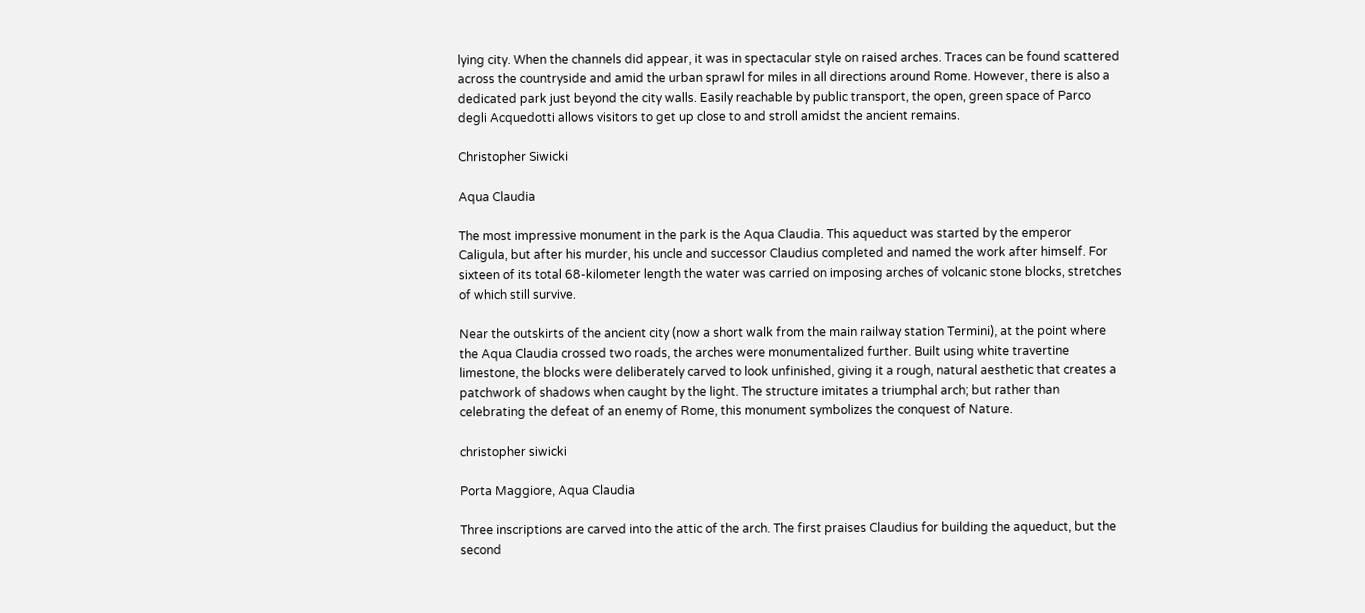lying city. When the channels did appear, it was in spectacular style on raised arches. Traces can be found scattered across the countryside and amid the urban sprawl for miles in all directions around Rome. However, there is also a dedicated park just beyond the city walls. Easily reachable by public transport, the open, green space of Parco degli Acquedotti allows visitors to get up close to and stroll amidst the ancient remains.

Christopher Siwicki

Aqua Claudia

The most impressive monument in the park is the Aqua Claudia. This aqueduct was started by the emperor Caligula, but after his murder, his uncle and successor Claudius completed and named the work after himself. For sixteen of its total 68-kilometer length the water was carried on imposing arches of volcanic stone blocks, stretches of which still survive.

Near the outskirts of the ancient city (now a short walk from the main railway station Termini), at the point where the Aqua Claudia crossed two roads, the arches were monumentalized further. Built using white travertine limestone, the blocks were deliberately carved to look unfinished, giving it a rough, natural aesthetic that creates a patchwork of shadows when caught by the light. The structure imitates a triumphal arch; but rather than celebrating the defeat of an enemy of Rome, this monument symbolizes the conquest of Nature.

christopher siwicki

Porta Maggiore, Aqua Claudia

Three inscriptions are carved into the attic of the arch. The first praises Claudius for building the aqueduct, but the second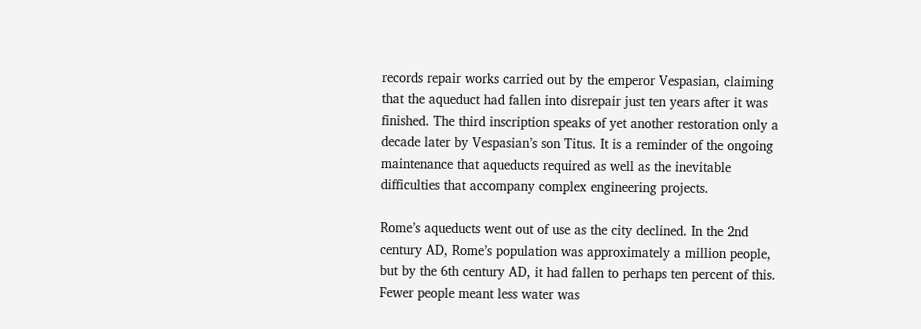records repair works carried out by the emperor Vespasian, claiming that the aqueduct had fallen into disrepair just ten years after it was finished. The third inscription speaks of yet another restoration only a decade later by Vespasian’s son Titus. It is a reminder of the ongoing maintenance that aqueducts required as well as the inevitable difficulties that accompany complex engineering projects.

Rome’s aqueducts went out of use as the city declined. In the 2nd century AD, Rome’s population was approximately a million people, but by the 6th century AD, it had fallen to perhaps ten percent of this. Fewer people meant less water was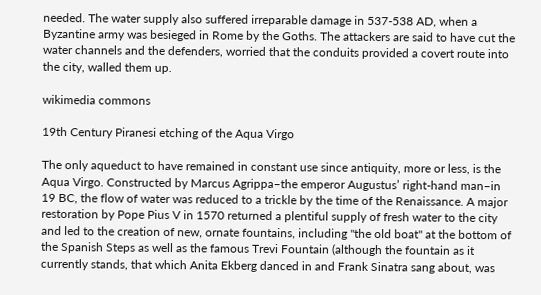needed. The water supply also suffered irreparable damage in 537-538 AD, when a Byzantine army was besieged in Rome by the Goths. The attackers are said to have cut the water channels and the defenders, worried that the conduits provided a covert route into the city, walled them up.

wikimedia commons

19th Century Piranesi etching of the Aqua Virgo

The only aqueduct to have remained in constant use since antiquity, more or less, is the Aqua Virgo. Constructed by Marcus Agrippa–the emperor Augustus’ right-hand man–in 19 BC, the flow of water was reduced to a trickle by the time of the Renaissance. A major restoration by Pope Pius V in 1570 returned a plentiful supply of fresh water to the city and led to the creation of new, ornate fountains, including "the old boat" at the bottom of the Spanish Steps as well as the famous Trevi Fountain (although the fountain as it currently stands, that which Anita Ekberg danced in and Frank Sinatra sang about, was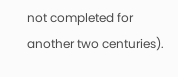not completed for another two centuries).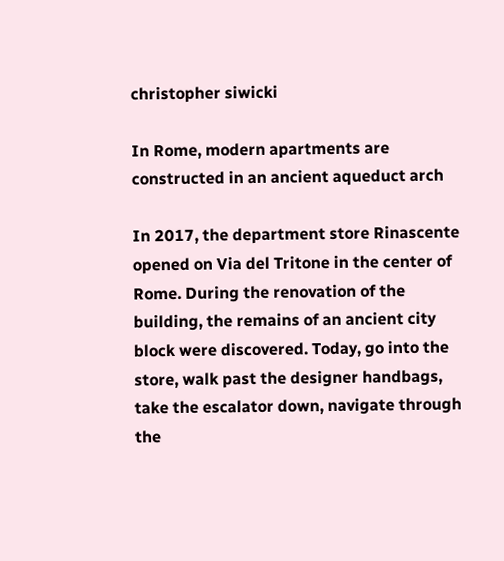christopher siwicki

In Rome, modern apartments are constructed in an ancient aqueduct arch

In 2017, the department store Rinascente opened on Via del Tritone in the center of Rome. During the renovation of the building, the remains of an ancient city block were discovered. Today, go into the store, walk past the designer handbags, take the escalator down, navigate through the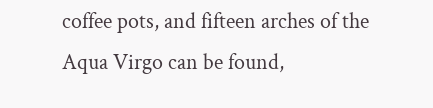coffee pots, and fifteen arches of the Aqua Virgo can be found,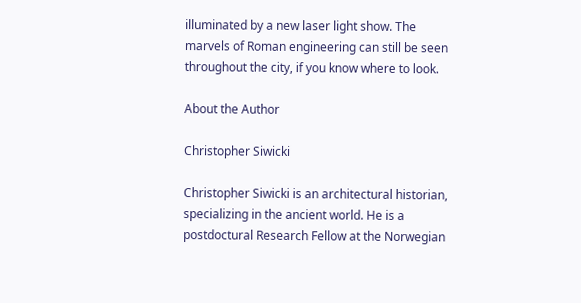illuminated by a new laser light show. The marvels of Roman engineering can still be seen throughout the city, if you know where to look.

About the Author

Christopher Siwicki

Christopher Siwicki is an architectural historian, specializing in the ancient world. He is a postdoctural Research Fellow at the Norwegian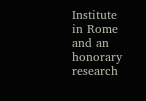Institute in Rome and an honorary research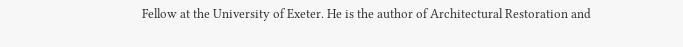Fellow at the University of Exeter. He is the author of Architectural Restoration and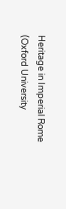Heritage in Imperial Rome (Oxford University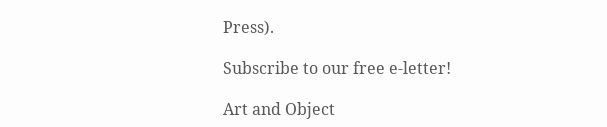Press).

Subscribe to our free e-letter!

Art and Object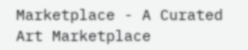Marketplace - A Curated Art Marketplace